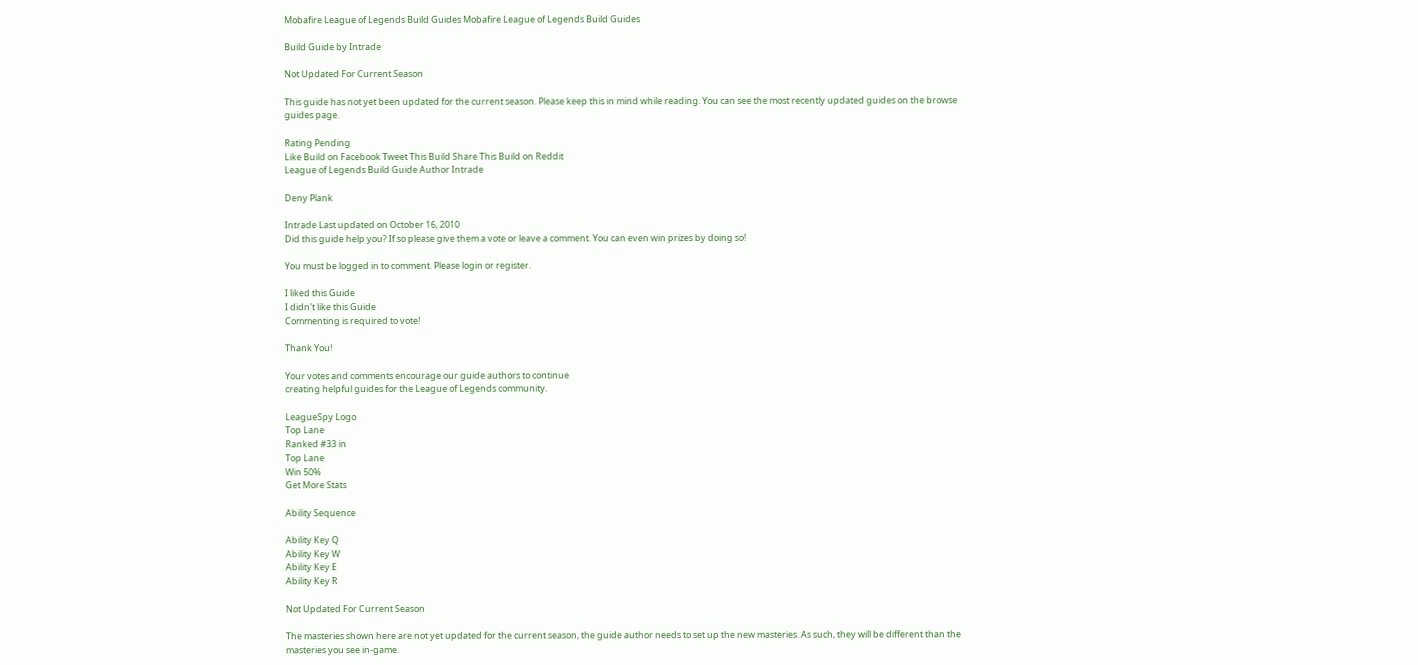Mobafire League of Legends Build Guides Mobafire League of Legends Build Guides

Build Guide by Intrade

Not Updated For Current Season

This guide has not yet been updated for the current season. Please keep this in mind while reading. You can see the most recently updated guides on the browse guides page.

Rating Pending
Like Build on Facebook Tweet This Build Share This Build on Reddit
League of Legends Build Guide Author Intrade

Deny Plank

Intrade Last updated on October 16, 2010
Did this guide help you? If so please give them a vote or leave a comment. You can even win prizes by doing so!

You must be logged in to comment. Please login or register.

I liked this Guide
I didn't like this Guide
Commenting is required to vote!

Thank You!

Your votes and comments encourage our guide authors to continue
creating helpful guides for the League of Legends community.

LeagueSpy Logo
Top Lane
Ranked #33 in
Top Lane
Win 50%
Get More Stats

Ability Sequence

Ability Key Q
Ability Key W
Ability Key E
Ability Key R

Not Updated For Current Season

The masteries shown here are not yet updated for the current season, the guide author needs to set up the new masteries. As such, they will be different than the masteries you see in-game.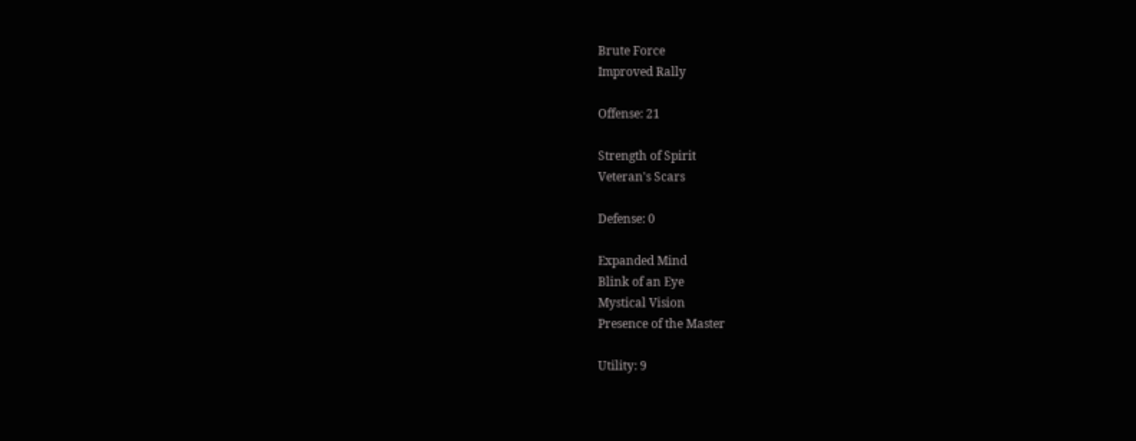Brute Force
Improved Rally

Offense: 21

Strength of Spirit
Veteran's Scars

Defense: 0

Expanded Mind
Blink of an Eye
Mystical Vision
Presence of the Master

Utility: 9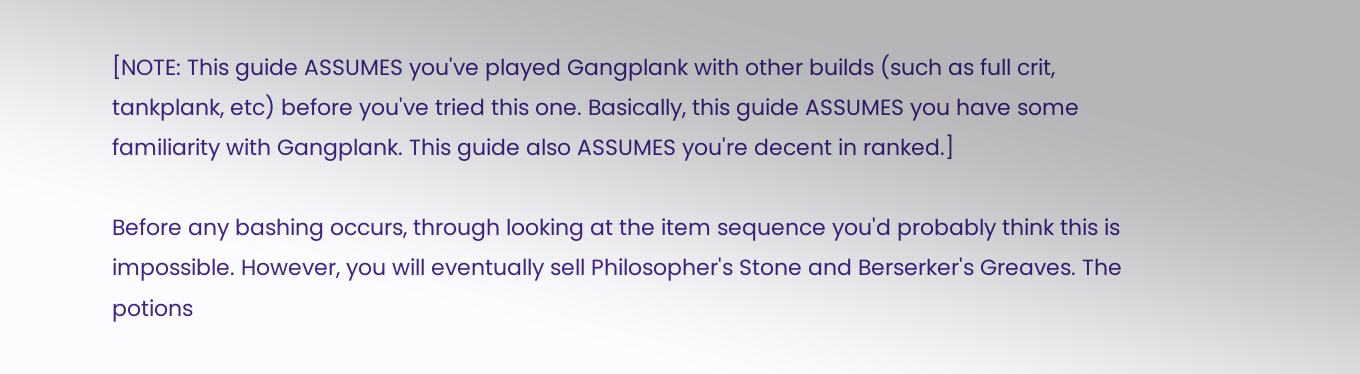[NOTE: This guide ASSUMES you've played Gangplank with other builds (such as full crit, tankplank, etc) before you've tried this one. Basically, this guide ASSUMES you have some familiarity with Gangplank. This guide also ASSUMES you're decent in ranked.]

Before any bashing occurs, through looking at the item sequence you'd probably think this is impossible. However, you will eventually sell Philosopher's Stone and Berserker's Greaves. The potions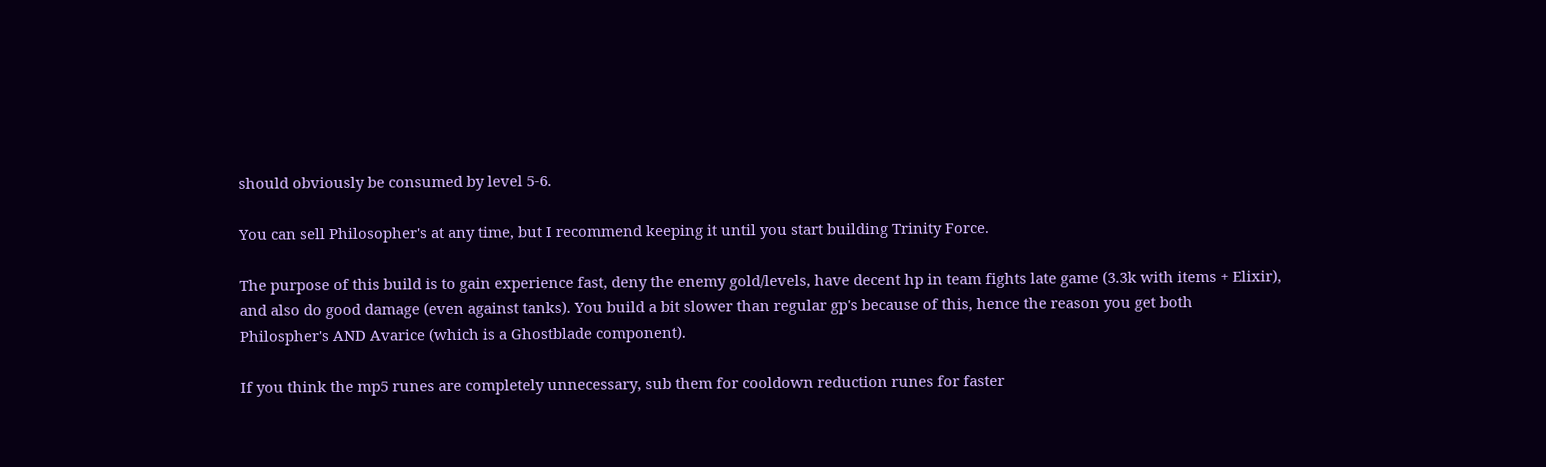should obviously be consumed by level 5-6.

You can sell Philosopher's at any time, but I recommend keeping it until you start building Trinity Force.

The purpose of this build is to gain experience fast, deny the enemy gold/levels, have decent hp in team fights late game (3.3k with items + Elixir), and also do good damage (even against tanks). You build a bit slower than regular gp's because of this, hence the reason you get both Philospher's AND Avarice (which is a Ghostblade component).

If you think the mp5 runes are completely unnecessary, sub them for cooldown reduction runes for faster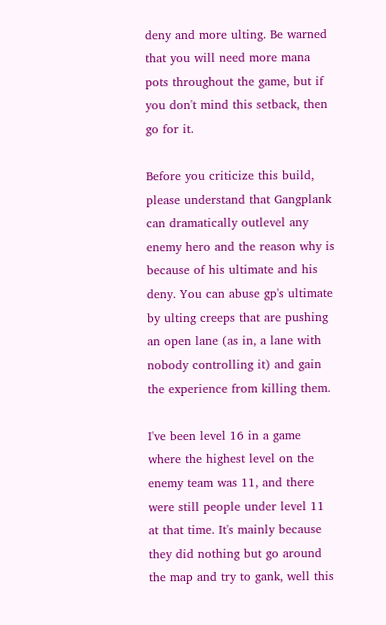deny and more ulting. Be warned that you will need more mana pots throughout the game, but if you don't mind this setback, then go for it.

Before you criticize this build, please understand that Gangplank can dramatically outlevel any enemy hero and the reason why is because of his ultimate and his deny. You can abuse gp's ultimate by ulting creeps that are pushing an open lane (as in, a lane with nobody controlling it) and gain the experience from killing them.

I've been level 16 in a game where the highest level on the enemy team was 11, and there were still people under level 11 at that time. It's mainly because they did nothing but go around the map and try to gank, well this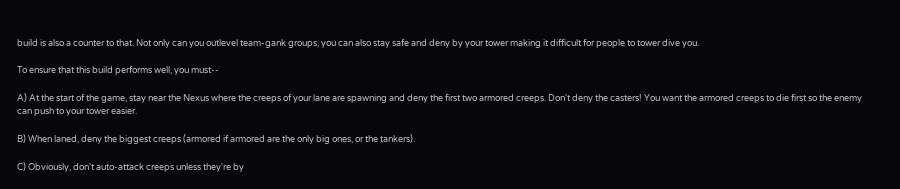build is also a counter to that. Not only can you outlevel team-gank groups, you can also stay safe and deny by your tower making it difficult for people to tower dive you.

To ensure that this build performs well, you must--

A) At the start of the game, stay near the Nexus where the creeps of your lane are spawning and deny the first two armored creeps. Don't deny the casters! You want the armored creeps to die first so the enemy can push to your tower easier.

B) When laned, deny the biggest creeps (armored if armored are the only big ones, or the tankers).

C) Obviously, don't auto-attack creeps unless they're by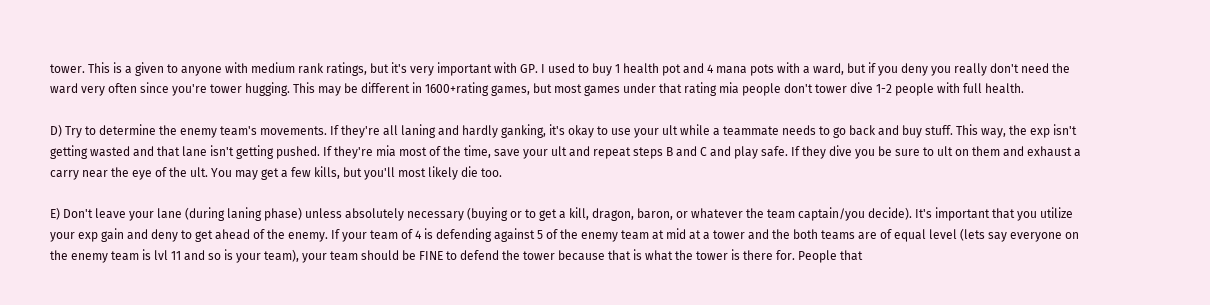tower. This is a given to anyone with medium rank ratings, but it's very important with GP. I used to buy 1 health pot and 4 mana pots with a ward, but if you deny you really don't need the ward very often since you're tower hugging. This may be different in 1600+rating games, but most games under that rating mia people don't tower dive 1-2 people with full health.

D) Try to determine the enemy team's movements. If they're all laning and hardly ganking, it's okay to use your ult while a teammate needs to go back and buy stuff. This way, the exp isn't getting wasted and that lane isn't getting pushed. If they're mia most of the time, save your ult and repeat steps B and C and play safe. If they dive you be sure to ult on them and exhaust a carry near the eye of the ult. You may get a few kills, but you'll most likely die too.

E) Don't leave your lane (during laning phase) unless absolutely necessary (buying or to get a kill, dragon, baron, or whatever the team captain/you decide). It's important that you utilize your exp gain and deny to get ahead of the enemy. If your team of 4 is defending against 5 of the enemy team at mid at a tower and the both teams are of equal level (lets say everyone on the enemy team is lvl 11 and so is your team), your team should be FINE to defend the tower because that is what the tower is there for. People that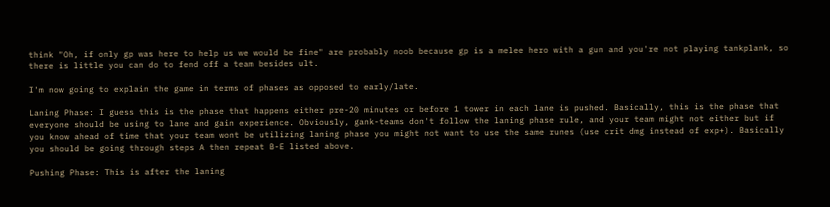think "Oh, if only gp was here to help us we would be fine" are probably noob because gp is a melee hero with a gun and you're not playing tankplank, so there is little you can do to fend off a team besides ult.

I'm now going to explain the game in terms of phases as opposed to early/late.

Laning Phase: I guess this is the phase that happens either pre-20 minutes or before 1 tower in each lane is pushed. Basically, this is the phase that everyone should be using to lane and gain experience. Obviously, gank-teams don't follow the laning phase rule, and your team might not either but if you know ahead of time that your team wont be utilizing laning phase you might not want to use the same runes (use crit dmg instead of exp+). Basically you should be going through steps A then repeat B-E listed above.

Pushing Phase: This is after the laning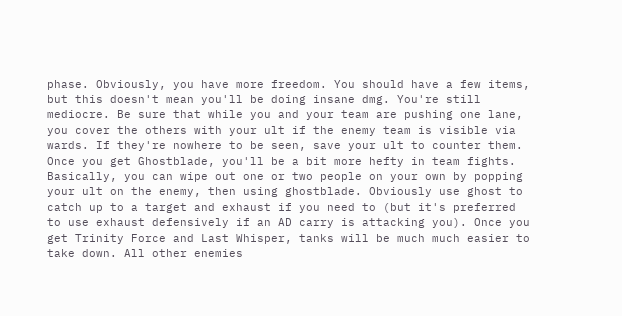phase. Obviously, you have more freedom. You should have a few items, but this doesn't mean you'll be doing insane dmg. You're still mediocre. Be sure that while you and your team are pushing one lane, you cover the others with your ult if the enemy team is visible via wards. If they're nowhere to be seen, save your ult to counter them. Once you get Ghostblade, you'll be a bit more hefty in team fights. Basically, you can wipe out one or two people on your own by popping your ult on the enemy, then using ghostblade. Obviously use ghost to catch up to a target and exhaust if you need to (but it's preferred to use exhaust defensively if an AD carry is attacking you). Once you get Trinity Force and Last Whisper, tanks will be much much easier to take down. All other enemies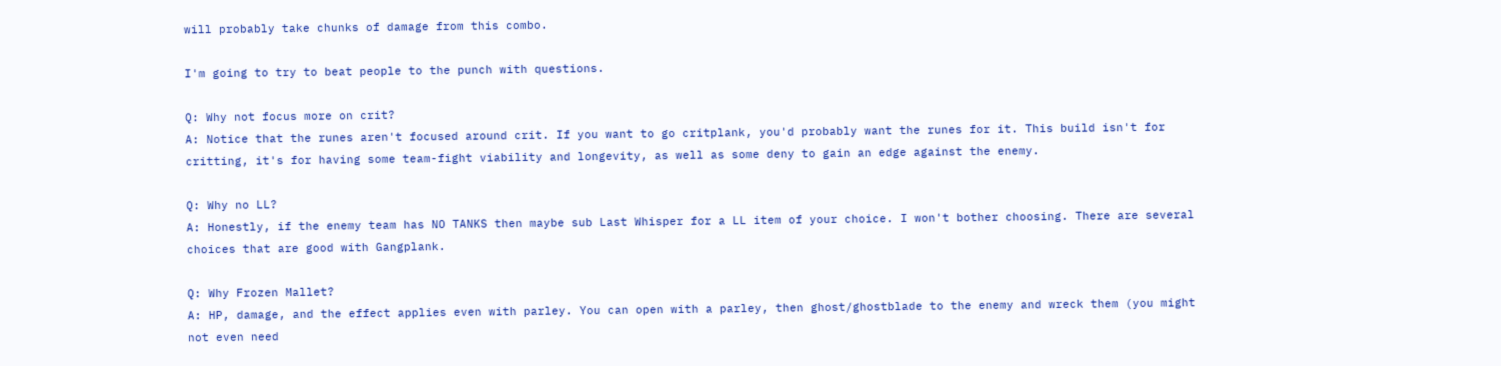will probably take chunks of damage from this combo.

I'm going to try to beat people to the punch with questions.

Q: Why not focus more on crit?
A: Notice that the runes aren't focused around crit. If you want to go critplank, you'd probably want the runes for it. This build isn't for critting, it's for having some team-fight viability and longevity, as well as some deny to gain an edge against the enemy.

Q: Why no LL?
A: Honestly, if the enemy team has NO TANKS then maybe sub Last Whisper for a LL item of your choice. I won't bother choosing. There are several choices that are good with Gangplank.

Q: Why Frozen Mallet?
A: HP, damage, and the effect applies even with parley. You can open with a parley, then ghost/ghostblade to the enemy and wreck them (you might not even need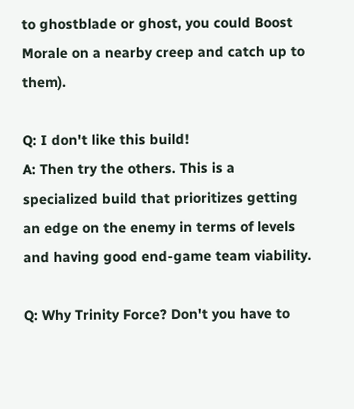to ghostblade or ghost, you could Boost Morale on a nearby creep and catch up to them).

Q: I don't like this build!
A: Then try the others. This is a specialized build that prioritizes getting an edge on the enemy in terms of levels and having good end-game team viability.

Q: Why Trinity Force? Don't you have to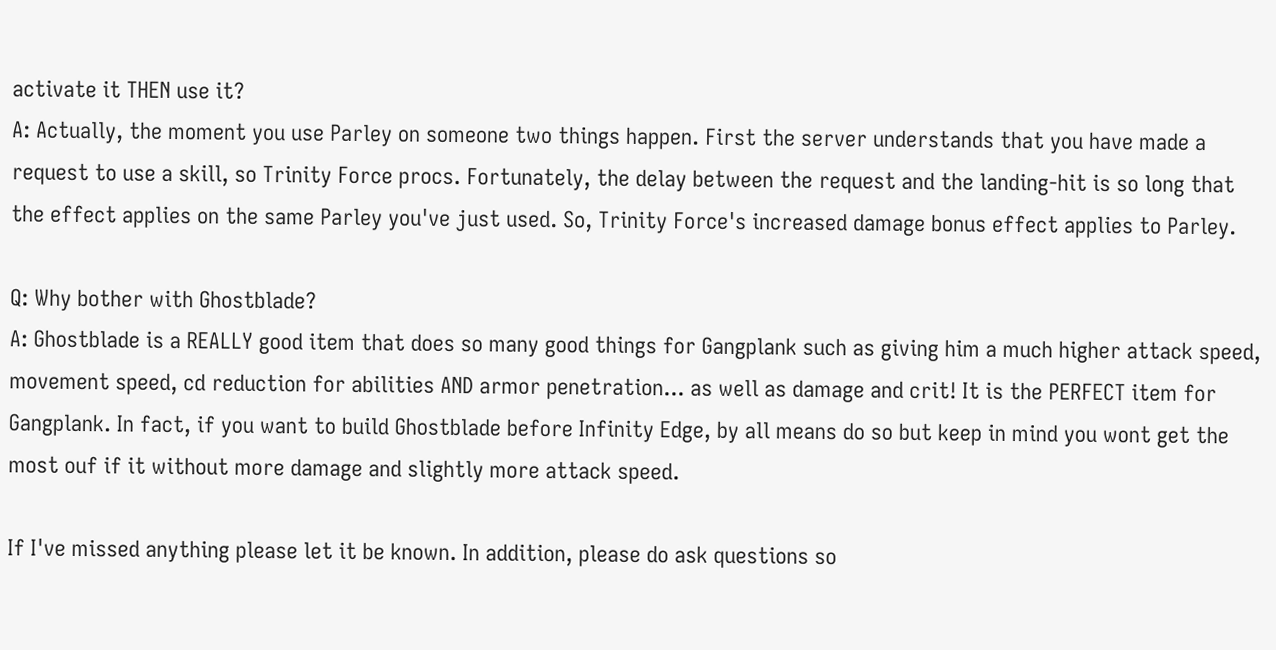activate it THEN use it?
A: Actually, the moment you use Parley on someone two things happen. First the server understands that you have made a request to use a skill, so Trinity Force procs. Fortunately, the delay between the request and the landing-hit is so long that the effect applies on the same Parley you've just used. So, Trinity Force's increased damage bonus effect applies to Parley.

Q: Why bother with Ghostblade?
A: Ghostblade is a REALLY good item that does so many good things for Gangplank such as giving him a much higher attack speed, movement speed, cd reduction for abilities AND armor penetration... as well as damage and crit! It is the PERFECT item for Gangplank. In fact, if you want to build Ghostblade before Infinity Edge, by all means do so but keep in mind you wont get the most ouf if it without more damage and slightly more attack speed.

If I've missed anything please let it be known. In addition, please do ask questions so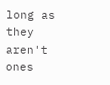long as they aren't ones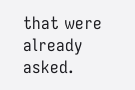that were already asked.